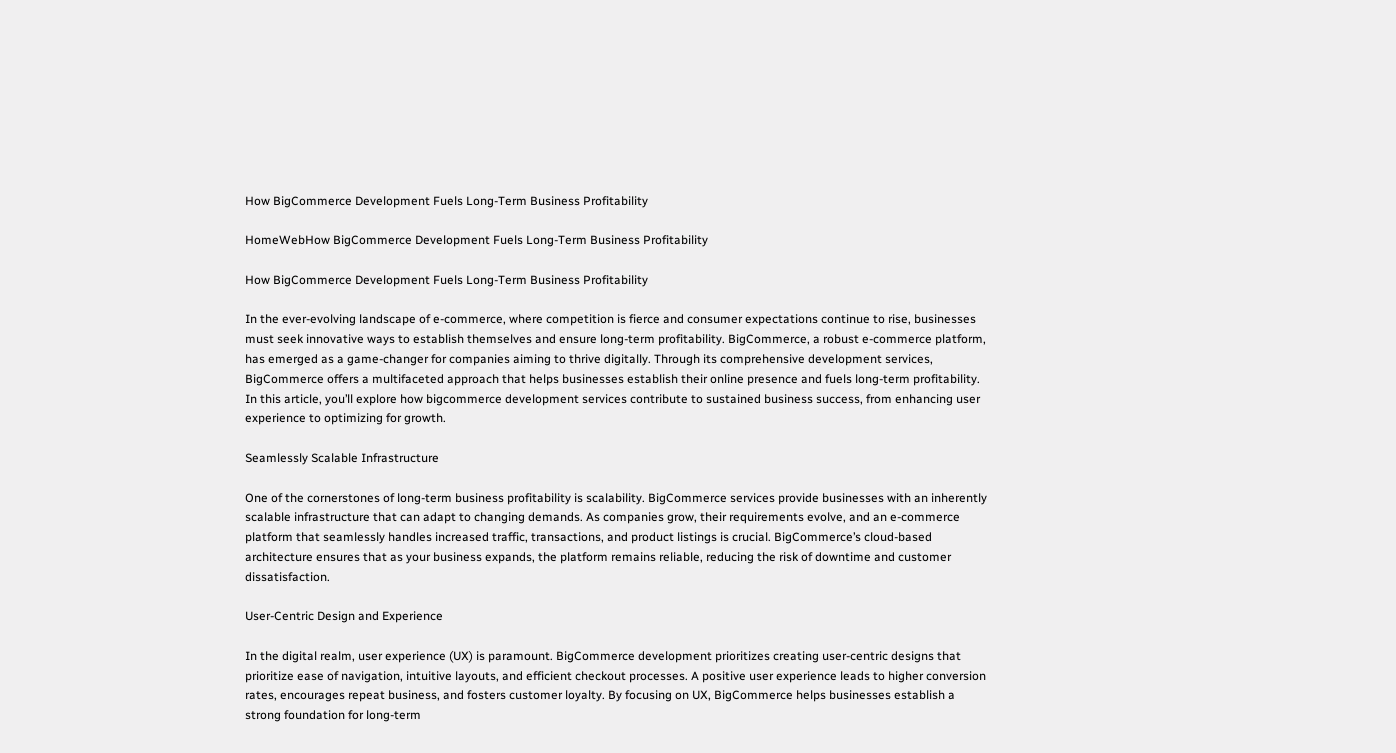How BigCommerce Development Fuels Long-Term Business Profitability

HomeWebHow BigCommerce Development Fuels Long-Term Business Profitability

How BigCommerce Development Fuels Long-Term Business Profitability

In the ever-evolving landscape of e-commerce, where competition is fierce and consumer expectations continue to rise, businesses must seek innovative ways to establish themselves and ensure long-term profitability. BigCommerce, a robust e-commerce platform, has emerged as a game-changer for companies aiming to thrive digitally. Through its comprehensive development services, BigCommerce offers a multifaceted approach that helps businesses establish their online presence and fuels long-term profitability. In this article, you’ll explore how bigcommerce development services contribute to sustained business success, from enhancing user experience to optimizing for growth.

Seamlessly Scalable Infrastructure

One of the cornerstones of long-term business profitability is scalability. BigCommerce services provide businesses with an inherently scalable infrastructure that can adapt to changing demands. As companies grow, their requirements evolve, and an e-commerce platform that seamlessly handles increased traffic, transactions, and product listings is crucial. BigCommerce’s cloud-based architecture ensures that as your business expands, the platform remains reliable, reducing the risk of downtime and customer dissatisfaction.

User-Centric Design and Experience

In the digital realm, user experience (UX) is paramount. BigCommerce development prioritizes creating user-centric designs that prioritize ease of navigation, intuitive layouts, and efficient checkout processes. A positive user experience leads to higher conversion rates, encourages repeat business, and fosters customer loyalty. By focusing on UX, BigCommerce helps businesses establish a strong foundation for long-term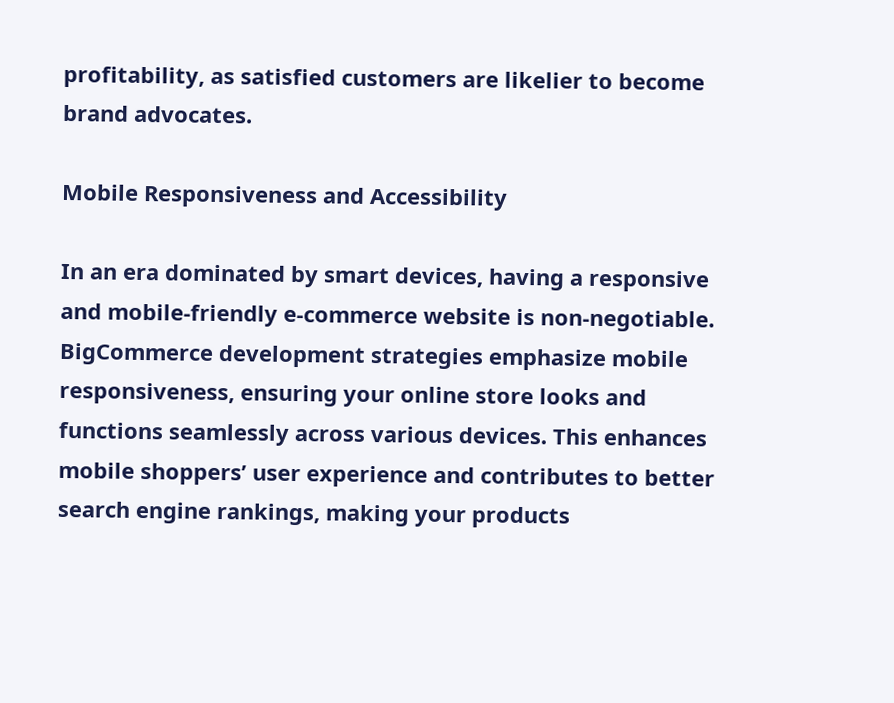profitability, as satisfied customers are likelier to become brand advocates.

Mobile Responsiveness and Accessibility

In an era dominated by smart devices, having a responsive and mobile-friendly e-commerce website is non-negotiable. BigCommerce development strategies emphasize mobile responsiveness, ensuring your online store looks and functions seamlessly across various devices. This enhances mobile shoppers’ user experience and contributes to better search engine rankings, making your products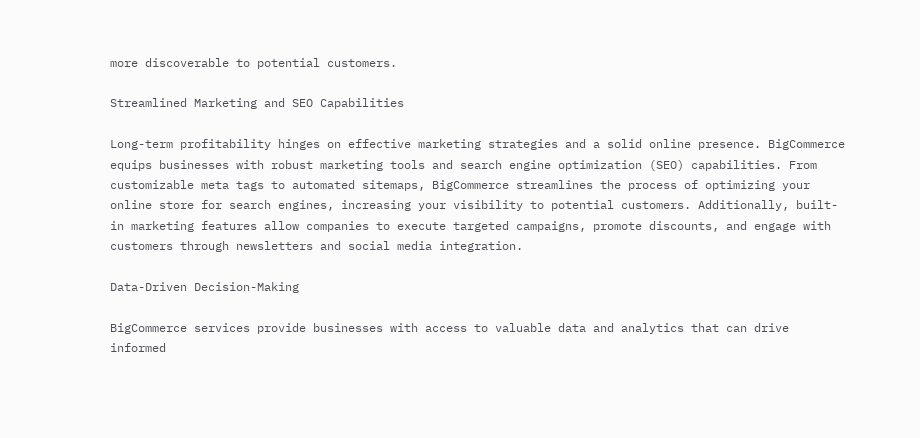more discoverable to potential customers.

Streamlined Marketing and SEO Capabilities

Long-term profitability hinges on effective marketing strategies and a solid online presence. BigCommerce equips businesses with robust marketing tools and search engine optimization (SEO) capabilities. From customizable meta tags to automated sitemaps, BigCommerce streamlines the process of optimizing your online store for search engines, increasing your visibility to potential customers. Additionally, built-in marketing features allow companies to execute targeted campaigns, promote discounts, and engage with customers through newsletters and social media integration.

Data-Driven Decision-Making

BigCommerce services provide businesses with access to valuable data and analytics that can drive informed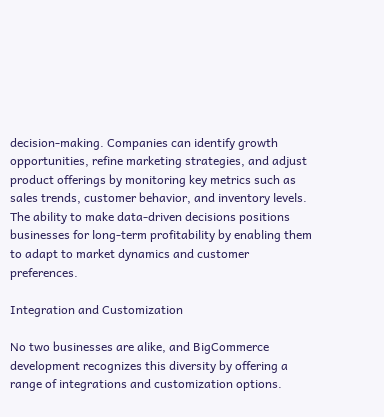decision-making. Companies can identify growth opportunities, refine marketing strategies, and adjust product offerings by monitoring key metrics such as sales trends, customer behavior, and inventory levels. The ability to make data-driven decisions positions businesses for long-term profitability by enabling them to adapt to market dynamics and customer preferences.

Integration and Customization

No two businesses are alike, and BigCommerce development recognizes this diversity by offering a range of integrations and customization options.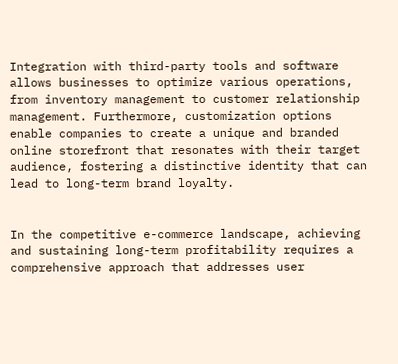Integration with third-party tools and software allows businesses to optimize various operations, from inventory management to customer relationship management. Furthermore, customization options enable companies to create a unique and branded online storefront that resonates with their target audience, fostering a distinctive identity that can lead to long-term brand loyalty.


In the competitive e-commerce landscape, achieving and sustaining long-term profitability requires a comprehensive approach that addresses user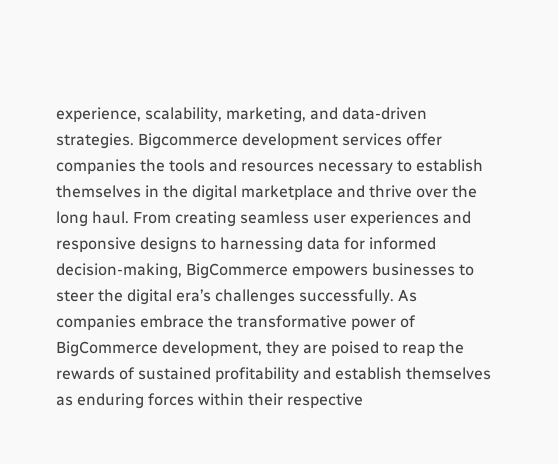experience, scalability, marketing, and data-driven strategies. Bigcommerce development services offer companies the tools and resources necessary to establish themselves in the digital marketplace and thrive over the long haul. From creating seamless user experiences and responsive designs to harnessing data for informed decision-making, BigCommerce empowers businesses to steer the digital era’s challenges successfully. As companies embrace the transformative power of BigCommerce development, they are poised to reap the rewards of sustained profitability and establish themselves as enduring forces within their respective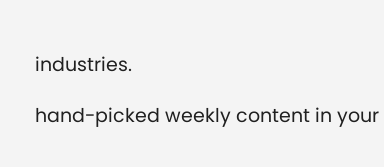industries.

hand-picked weekly content in your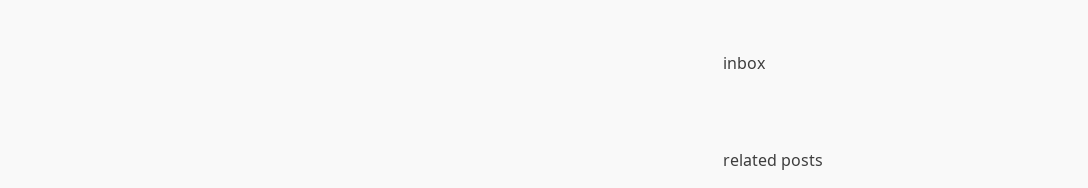inbox


related posts